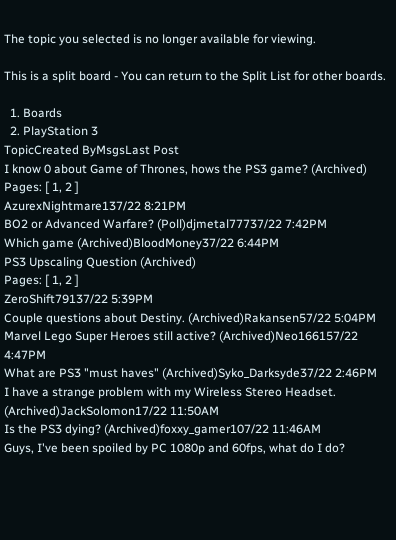The topic you selected is no longer available for viewing.

This is a split board - You can return to the Split List for other boards.

  1. Boards
  2. PlayStation 3
TopicCreated ByMsgsLast Post
I know 0 about Game of Thrones, hows the PS3 game? (Archived)
Pages: [ 1, 2 ]
AzurexNightmare137/22 8:21PM
BO2 or Advanced Warfare? (Poll)djmetal77737/22 7:42PM
Which game (Archived)BloodMoney37/22 6:44PM
PS3 Upscaling Question (Archived)
Pages: [ 1, 2 ]
ZeroShift79137/22 5:39PM
Couple questions about Destiny. (Archived)Rakansen57/22 5:04PM
Marvel Lego Super Heroes still active? (Archived)Neo166157/22 4:47PM
What are PS3 "must haves" (Archived)Syko_Darksyde37/22 2:46PM
I have a strange problem with my Wireless Stereo Headset. (Archived)JackSolomon17/22 11:50AM
Is the PS3 dying? (Archived)foxxy_gamer107/22 11:46AM
Guys, I've been spoiled by PC 1080p and 60fps, what do I do?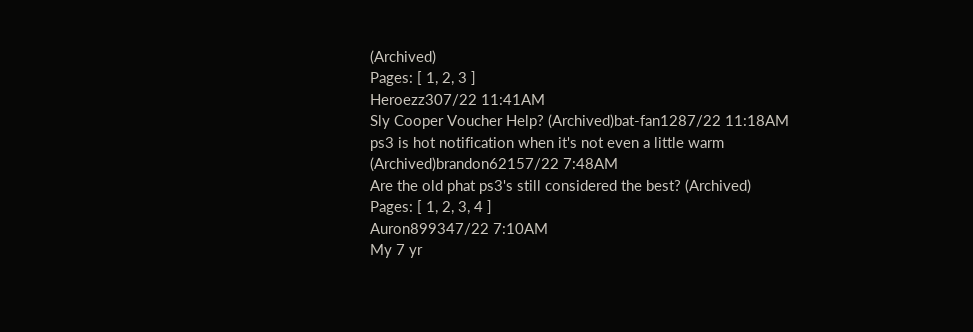(Archived)
Pages: [ 1, 2, 3 ]
Heroezz307/22 11:41AM
Sly Cooper Voucher Help? (Archived)bat-fan1287/22 11:18AM
ps3 is hot notification when it's not even a little warm (Archived)brandon62157/22 7:48AM
Are the old phat ps3's still considered the best? (Archived)
Pages: [ 1, 2, 3, 4 ]
Auron899347/22 7:10AM
My 7 yr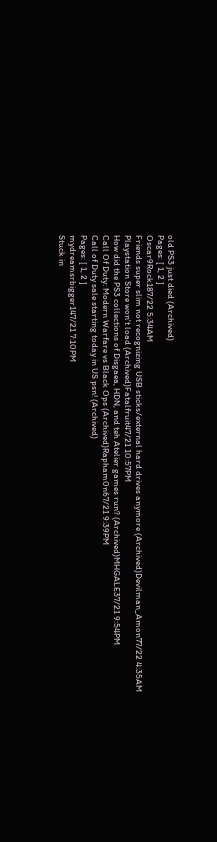old PS3 just died (Archived)
Pages: [ 1, 2 ]
Oscar9Rock187/22 5:34AM
Friends super slim not recognizing USB sticks/external hard drives anymore (Archived)Devilman_Amon77/22 4:35AM
Playstation Store won't load (Archived)Fatalfruit47/21 10:57PM
How did the PS3 collections of Disgaea, HDN, and teh Atelier games run? (Archived)MHGALE37/21 9:54PM
Call Of Duty: Modern Warfare vs Black Ops (Archived)Rapham0n67/21 9:39PM
Call of Duty sale starting today in US psn! (Archived)
Pages: [ 1, 2 ]
mydreamsrbigger147/21 7:10PM
Stuck in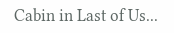Cabin in Last of Us...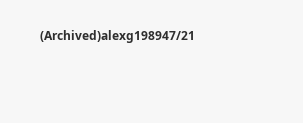(Archived)alexg198947/21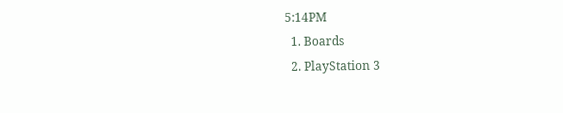5:14PM
  1. Boards
  2. PlayStation 3